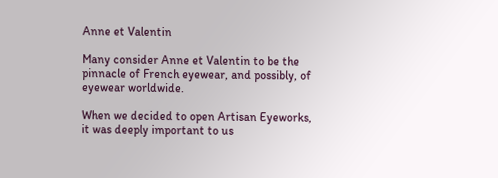Anne et Valentin

Many consider Anne et Valentin to be the pinnacle of French eyewear, and possibly, of eyewear worldwide.

When we decided to open Artisan Eyeworks, it was deeply important to us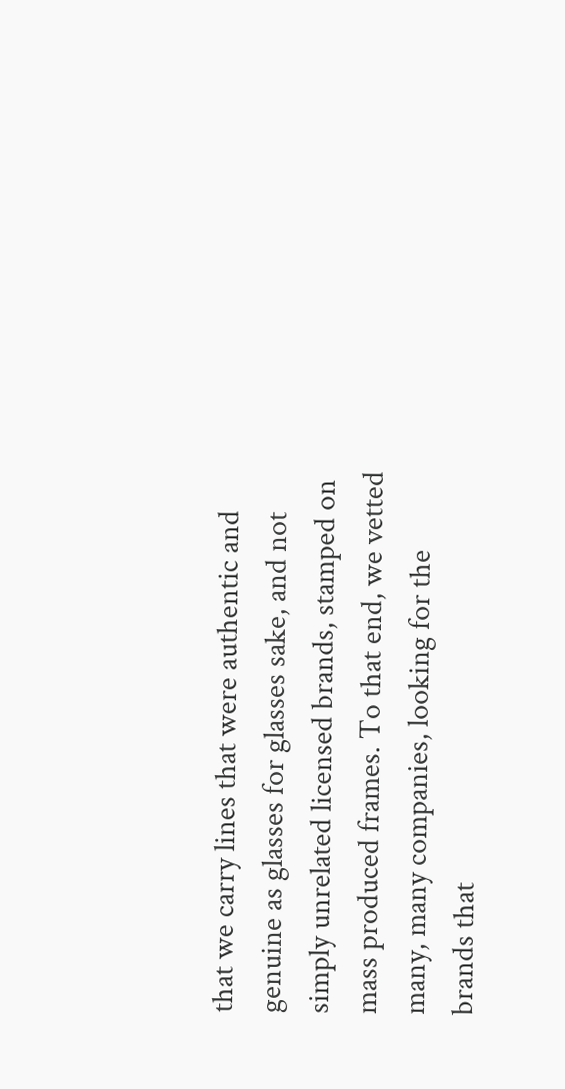that we carry lines that were authentic and genuine as glasses for glasses sake, and not simply unrelated licensed brands, stamped on mass produced frames. To that end, we vetted many, many companies, looking for the brands that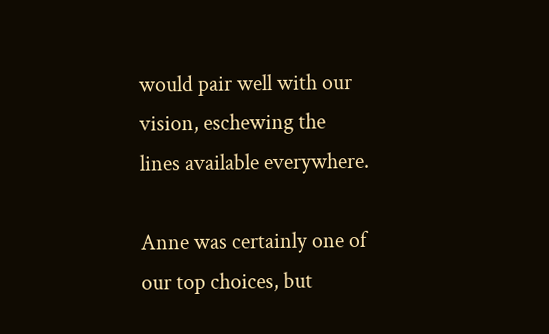would pair well with our vision, eschewing the lines available everywhere.

Anne was certainly one of our top choices, but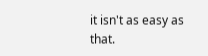it isn't as easy as that.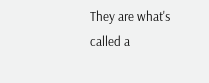They are what's called a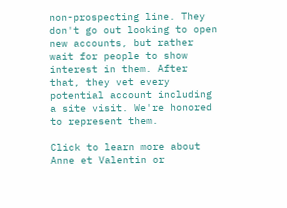non-prospecting line. They don't go out looking to open new accounts, but rather wait for people to show interest in them. After that, they vet every potential account including a site visit. We're honored to represent them.

Click to learn more about Anne et Valentin or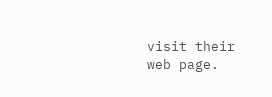visit their web page.